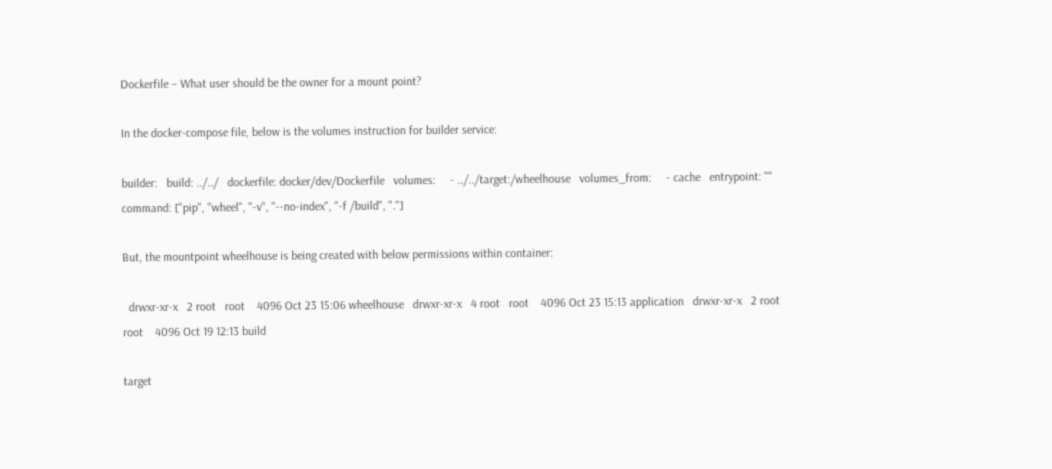Dockerfile – What user should be the owner for a mount point?

In the docker-compose file, below is the volumes instruction for builder service:

builder:   build: ../../   dockerfile: docker/dev/Dockerfile   volumes:     - ../../target:/wheelhouse   volumes_from:     - cache   entrypoint: ""   command: ["pip", "wheel", "-v", "--no-index", "-f /build", "."]

But, the mountpoint wheelhouse is being created with below permissions within container:

  drwxr-xr-x   2 root   root    4096 Oct 23 15:06 wheelhouse   drwxr-xr-x   4 root   root    4096 Oct 23 15:13 application   drwxr-xr-x   2 root   root    4096 Oct 19 12:13 build

target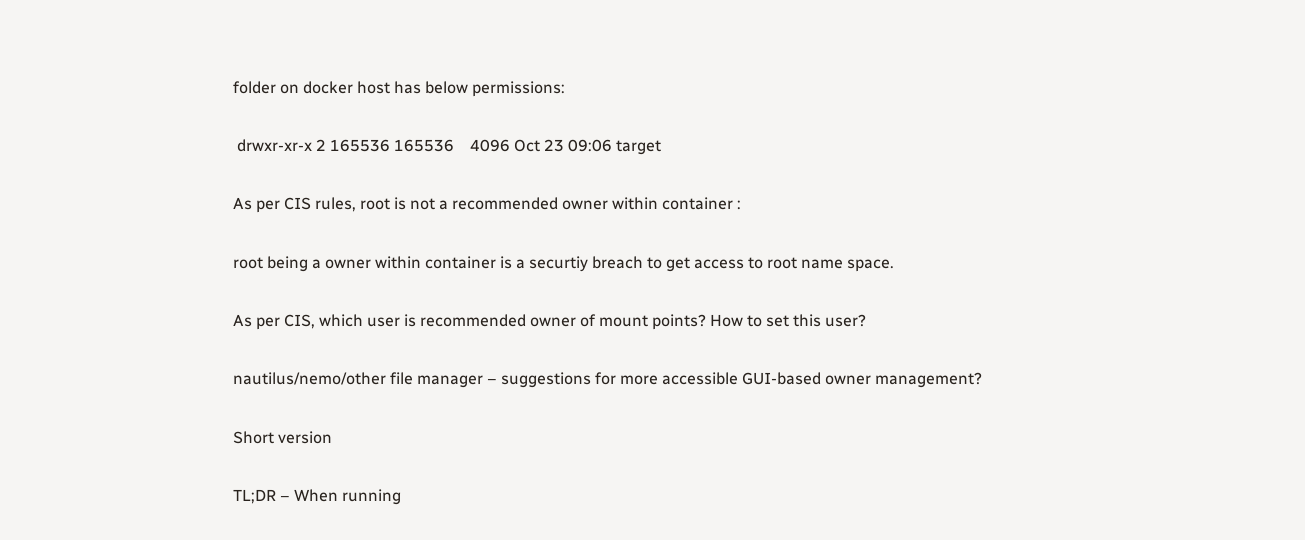folder on docker host has below permissions:

 drwxr-xr-x 2 165536 165536    4096 Oct 23 09:06 target

As per CIS rules, root is not a recommended owner within container :

root being a owner within container is a securtiy breach to get access to root name space.

As per CIS, which user is recommended owner of mount points? How to set this user?

nautilus/nemo/other file manager – suggestions for more accessible GUI-based owner management?

Short version

TL;DR – When running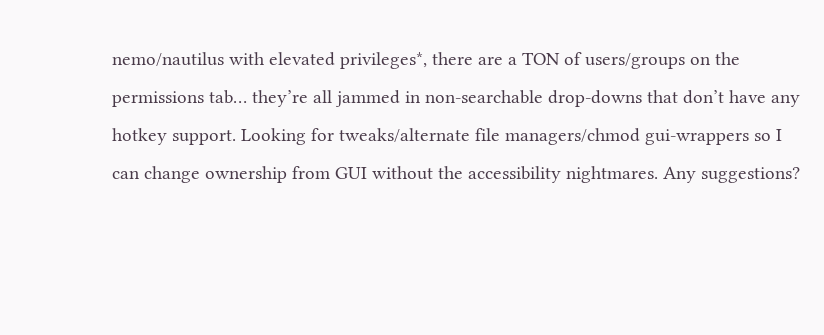nemo/nautilus with elevated privileges*, there are a TON of users/groups on the permissions tab… they’re all jammed in non-searchable drop-downs that don’t have any hotkey support. Looking for tweaks/alternate file managers/chmod gui-wrappers so I can change ownership from GUI without the accessibility nightmares. Any suggestions?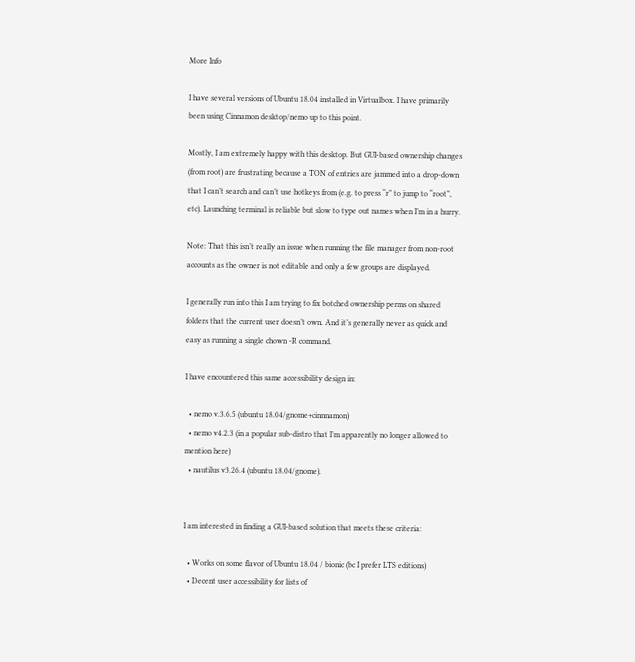More Info

I have several versions of Ubuntu 18.04 installed in Virtualbox. I have primarily been using Cinnamon desktop/nemo up to this point.

Mostly, I am extremely happy with this desktop. But GUI-based ownership changes (from root) are frustrating because a TON of entries are jammed into a drop-down that I can’t search and can’t use hotkeys from (e.g. to press “r” to jump to “root”, etc). Launching terminal is reliable but slow to type out names when I’m in a hurry.

Note: That this isn’t really an issue when running the file manager from non-root accounts as the owner is not editable and only a few groups are displayed.

I generally run into this I am trying to fix botched ownership perms on shared folders that the current user doesn’t own. And it’s generally never as quick and easy as running a single chown -R command.

I have encountered this same accessibility design in:

  • nemo v.3.6.5 (ubuntu 18.04/gnome+cinnnamon)
  • nemo v4.2.3 (in a popular sub-distro that I’m apparently no longer allowed to mention here)
  • nautilus v3.26.4 (ubuntu 18.04/gnome).


I am interested in finding a GUI-based solution that meets these criteria:

  • Works on some flavor of Ubuntu 18.04 / bionic (bc I prefer LTS editions)
  • Decent user accessibility for lists of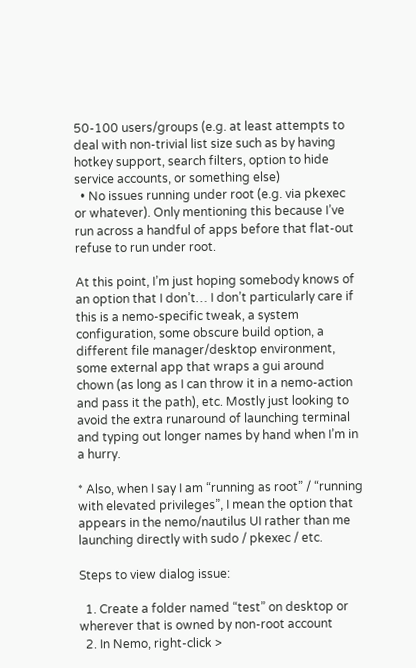50-100 users/groups (e.g. at least attempts to deal with non-trivial list size such as by having hotkey support, search filters, option to hide service accounts, or something else)
  • No issues running under root (e.g. via pkexec or whatever). Only mentioning this because I’ve run across a handful of apps before that flat-out refuse to run under root.

At this point, I’m just hoping somebody knows of an option that I don’t… I don’t particularly care if this is a nemo-specific tweak, a system configuration, some obscure build option, a different file manager/desktop environment, some external app that wraps a gui around chown (as long as I can throw it in a nemo-action and pass it the path), etc. Mostly just looking to avoid the extra runaround of launching terminal and typing out longer names by hand when I’m in a hurry.

* Also, when I say I am “running as root” / “running with elevated privileges”, I mean the option that appears in the nemo/nautilus UI rather than me launching directly with sudo / pkexec / etc.

Steps to view dialog issue:

  1. Create a folder named “test” on desktop or wherever that is owned by non-root account
  2. In Nemo, right-click >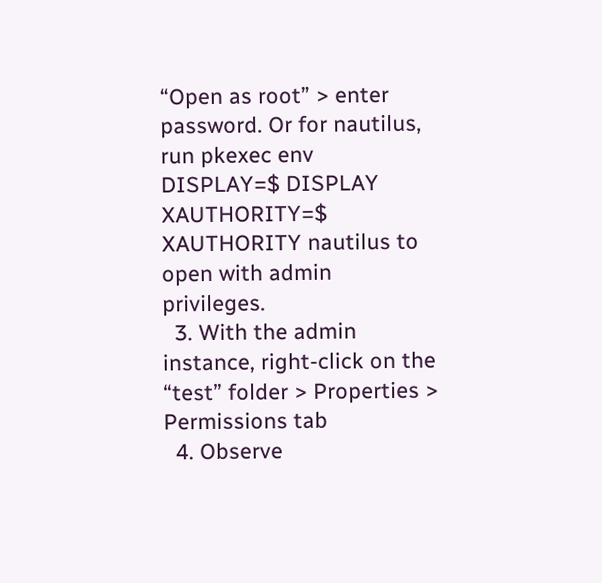“Open as root” > enter password. Or for nautilus, run pkexec env DISPLAY=$ DISPLAY XAUTHORITY=$ XAUTHORITY nautilus to open with admin privileges.
  3. With the admin instance, right-click on the “test” folder > Properties > Permissions tab
  4. Observe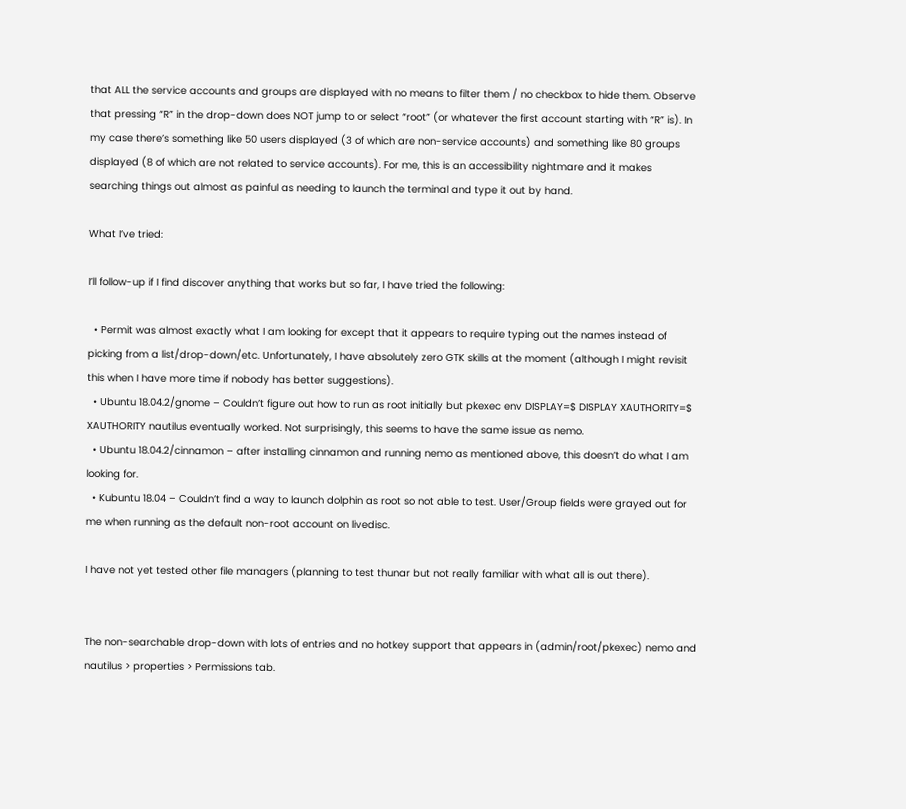that ALL the service accounts and groups are displayed with no means to filter them / no checkbox to hide them. Observe that pressing “R” in the drop-down does NOT jump to or select “root” (or whatever the first account starting with “R” is). In my case there’s something like 50 users displayed (3 of which are non-service accounts) and something like 80 groups displayed (8 of which are not related to service accounts). For me, this is an accessibility nightmare and it makes searching things out almost as painful as needing to launch the terminal and type it out by hand.

What I’ve tried:

I’ll follow-up if I find discover anything that works but so far, I have tried the following:

  • Permit was almost exactly what I am looking for except that it appears to require typing out the names instead of picking from a list/drop-down/etc. Unfortunately, I have absolutely zero GTK skills at the moment (although I might revisit this when I have more time if nobody has better suggestions).
  • Ubuntu 18.04.2/gnome – Couldn’t figure out how to run as root initially but pkexec env DISPLAY=$ DISPLAY XAUTHORITY=$ XAUTHORITY nautilus eventually worked. Not surprisingly, this seems to have the same issue as nemo.
  • Ubuntu 18.04.2/cinnamon – after installing cinnamon and running nemo as mentioned above, this doesn’t do what I am looking for.
  • Kubuntu 18.04 – Couldn’t find a way to launch dolphin as root so not able to test. User/Group fields were grayed out for me when running as the default non-root account on livedisc.

I have not yet tested other file managers (planning to test thunar but not really familiar with what all is out there).


The non-searchable drop-down with lots of entries and no hotkey support that appears in (admin/root/pkexec) nemo and nautilus > properties > Permissions tab.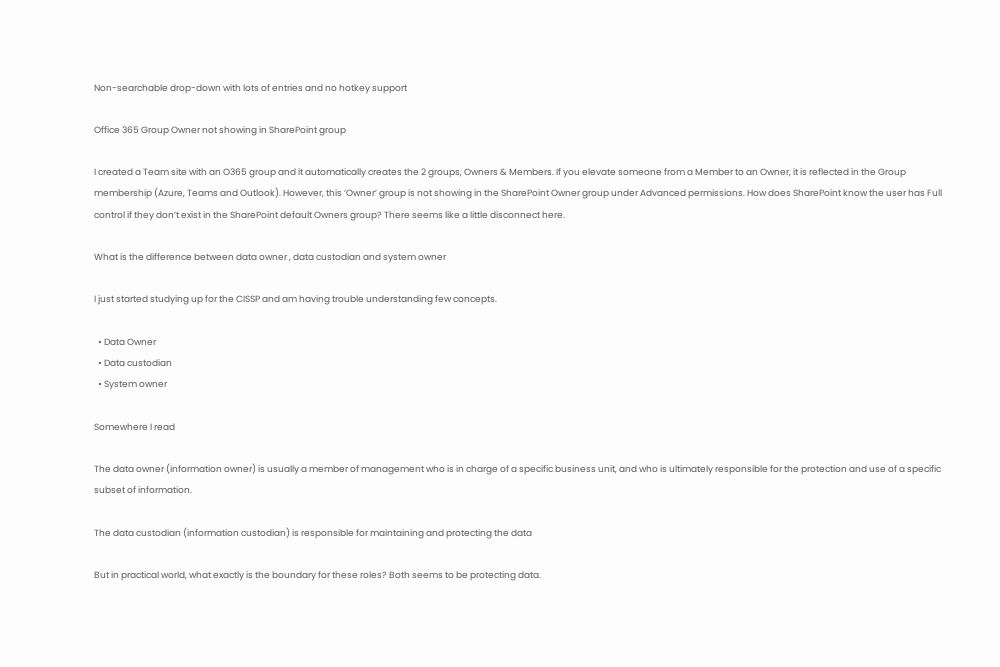Non-searchable drop-down with lots of entries and no hotkey support

Office 365 Group Owner not showing in SharePoint group

I created a Team site with an O365 group and it automatically creates the 2 groups, Owners & Members. If you elevate someone from a Member to an Owner, it is reflected in the Group membership (Azure, Teams and Outlook). However, this ‘Owner’ group is not showing in the SharePoint Owner group under Advanced permissions. How does SharePoint know the user has Full control if they don’t exist in the SharePoint default Owners group? There seems like a little disconnect here.

What is the difference between data owner , data custodian and system owner

I just started studying up for the CISSP and am having trouble understanding few concepts.

  • Data Owner
  • Data custodian
  • System owner

Somewhere I read

The data owner (information owner) is usually a member of management who is in charge of a specific business unit, and who is ultimately responsible for the protection and use of a specific subset of information.

The data custodian (information custodian) is responsible for maintaining and protecting the data

But in practical world, what exactly is the boundary for these roles? Both seems to be protecting data.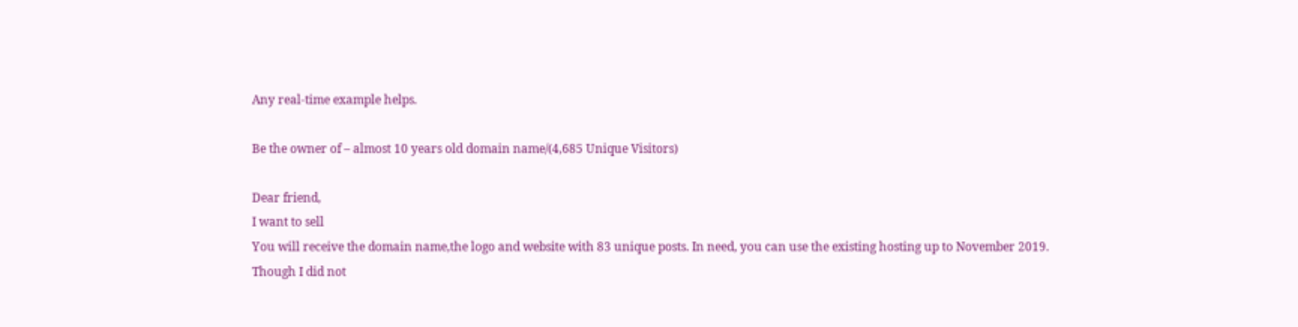Any real-time example helps.

Be the owner of – almost 10 years old domain name/(4,685 Unique Visitors)

Dear friend,
I want to sell
You will receive the domain name,the logo and website with 83 unique posts. In need, you can use the existing hosting up to November 2019. Though I did not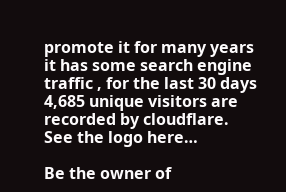promote it for many years it has some search engine traffic , for the last 30 days 4,685 unique visitors are recorded by cloudflare.
See the logo here…

Be the owner of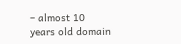– almost 10 years old domain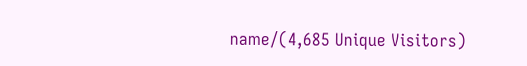name/(4,685 Unique Visitors)